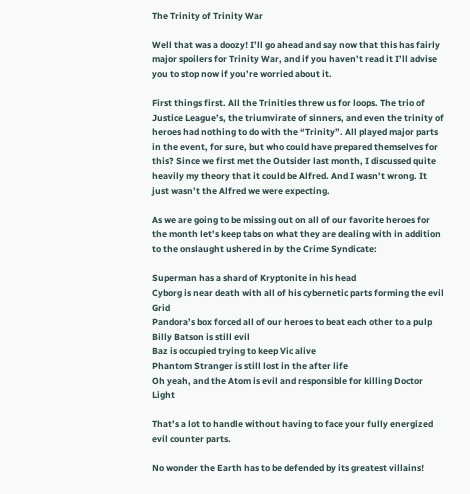The Trinity of Trinity War

Well that was a doozy! I’ll go ahead and say now that this has fairly major spoilers for Trinity War, and if you haven’t read it I’ll advise you to stop now if you’re worried about it.

First things first. All the Trinities threw us for loops. The trio of Justice League’s, the triumvirate of sinners, and even the trinity of heroes had nothing to do with the “Trinity”. All played major parts in the event, for sure, but who could have prepared themselves for this? Since we first met the Outsider last month, I discussed quite heavily my theory that it could be Alfred. And I wasn’t wrong. It just wasn’t the Alfred we were expecting.

As we are going to be missing out on all of our favorite heroes for the month let’s keep tabs on what they are dealing with in addition to the onslaught ushered in by the Crime Syndicate:

Superman has a shard of Kryptonite in his head
Cyborg is near death with all of his cybernetic parts forming the evil Grid
Pandora’s box forced all of our heroes to beat each other to a pulp
Billy Batson is still evil
Baz is occupied trying to keep Vic alive
Phantom Stranger is still lost in the after life
Oh yeah, and the Atom is evil and responsible for killing Doctor Light

That’s a lot to handle without having to face your fully energized evil counter parts.

No wonder the Earth has to be defended by its greatest villains!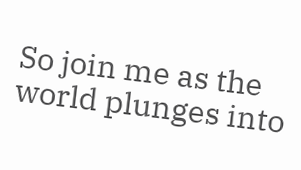So join me as the world plunges into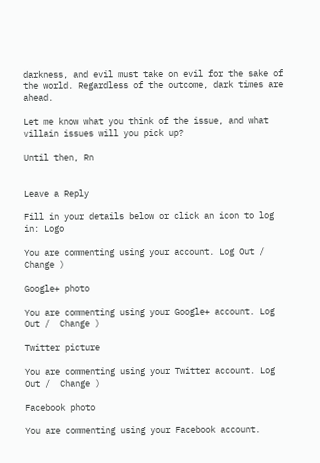darkness, and evil must take on evil for the sake of the world. Regardless of the outcome, dark times are ahead.

Let me know what you think of the issue, and what villain issues will you pick up?

Until then, Rn


Leave a Reply

Fill in your details below or click an icon to log in: Logo

You are commenting using your account. Log Out /  Change )

Google+ photo

You are commenting using your Google+ account. Log Out /  Change )

Twitter picture

You are commenting using your Twitter account. Log Out /  Change )

Facebook photo

You are commenting using your Facebook account.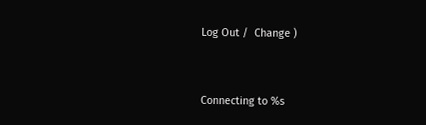Log Out /  Change )


Connecting to %s